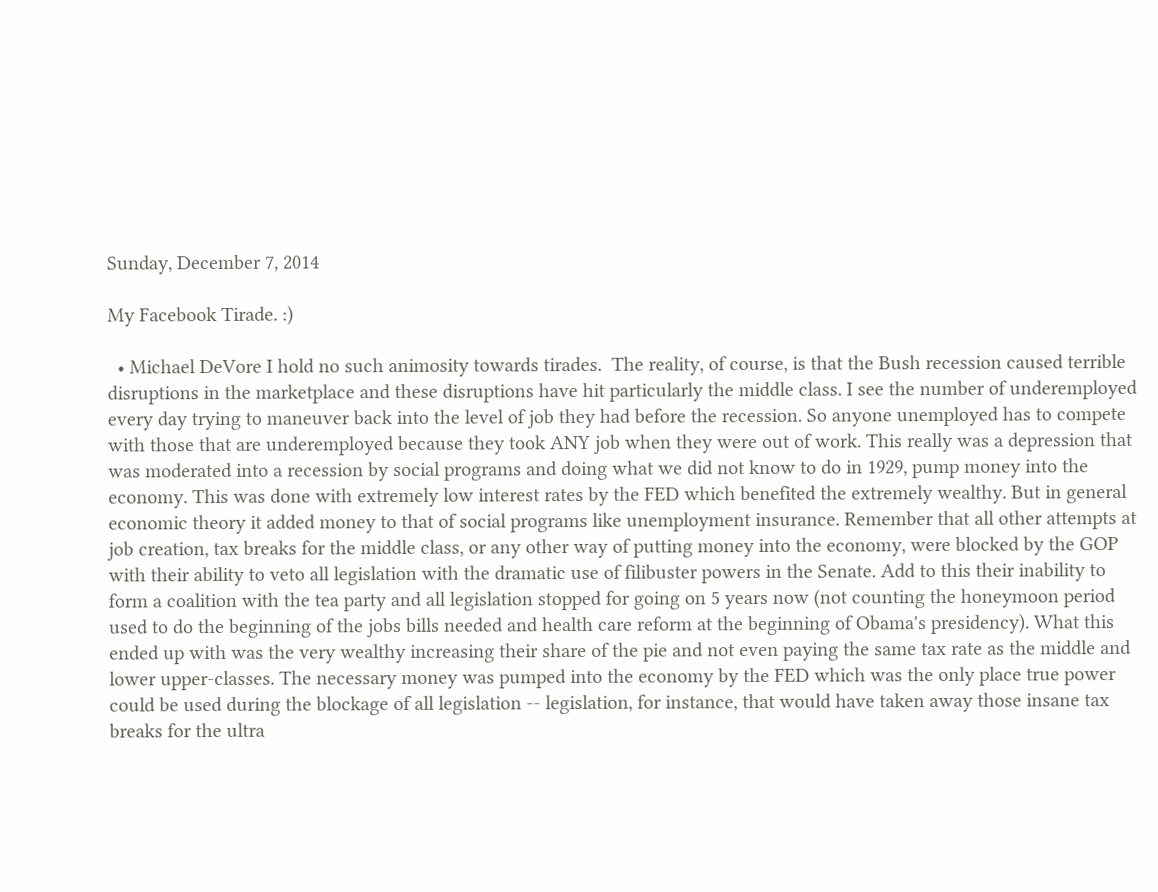Sunday, December 7, 2014

My Facebook Tirade. :)

  • Michael DeVore I hold no such animosity towards tirades.  The reality, of course, is that the Bush recession caused terrible disruptions in the marketplace and these disruptions have hit particularly the middle class. I see the number of underemployed every day trying to maneuver back into the level of job they had before the recession. So anyone unemployed has to compete with those that are underemployed because they took ANY job when they were out of work. This really was a depression that was moderated into a recession by social programs and doing what we did not know to do in 1929, pump money into the economy. This was done with extremely low interest rates by the FED which benefited the extremely wealthy. But in general economic theory it added money to that of social programs like unemployment insurance. Remember that all other attempts at job creation, tax breaks for the middle class, or any other way of putting money into the economy, were blocked by the GOP with their ability to veto all legislation with the dramatic use of filibuster powers in the Senate. Add to this their inability to form a coalition with the tea party and all legislation stopped for going on 5 years now (not counting the honeymoon period used to do the beginning of the jobs bills needed and health care reform at the beginning of Obama's presidency). What this ended up with was the very wealthy increasing their share of the pie and not even paying the same tax rate as the middle and lower upper-classes. The necessary money was pumped into the economy by the FED which was the only place true power could be used during the blockage of all legislation -- legislation, for instance, that would have taken away those insane tax breaks for the ultra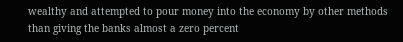wealthy and attempted to pour money into the economy by other methods than giving the banks almost a zero percent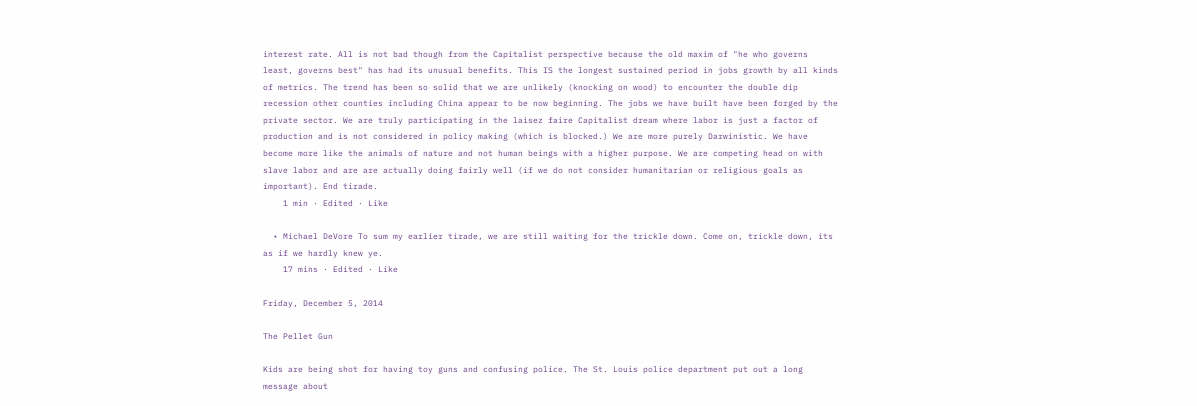interest rate. All is not bad though from the Capitalist perspective because the old maxim of "he who governs least, governs best" has had its unusual benefits. This IS the longest sustained period in jobs growth by all kinds of metrics. The trend has been so solid that we are unlikely (knocking on wood) to encounter the double dip recession other counties including China appear to be now beginning. The jobs we have built have been forged by the private sector. We are truly participating in the laisez faire Capitalist dream where labor is just a factor of production and is not considered in policy making (which is blocked.) We are more purely Darwinistic. We have become more like the animals of nature and not human beings with a higher purpose. We are competing head on with slave labor and are are actually doing fairly well (if we do not consider humanitarian or religious goals as important). End tirade.
    1 min · Edited · Like

  • Michael DeVore To sum my earlier tirade, we are still waiting for the trickle down. Come on, trickle down, its as if we hardly knew ye.
    17 mins · Edited · Like

Friday, December 5, 2014

The Pellet Gun

Kids are being shot for having toy guns and confusing police. The St. Louis police department put out a long message about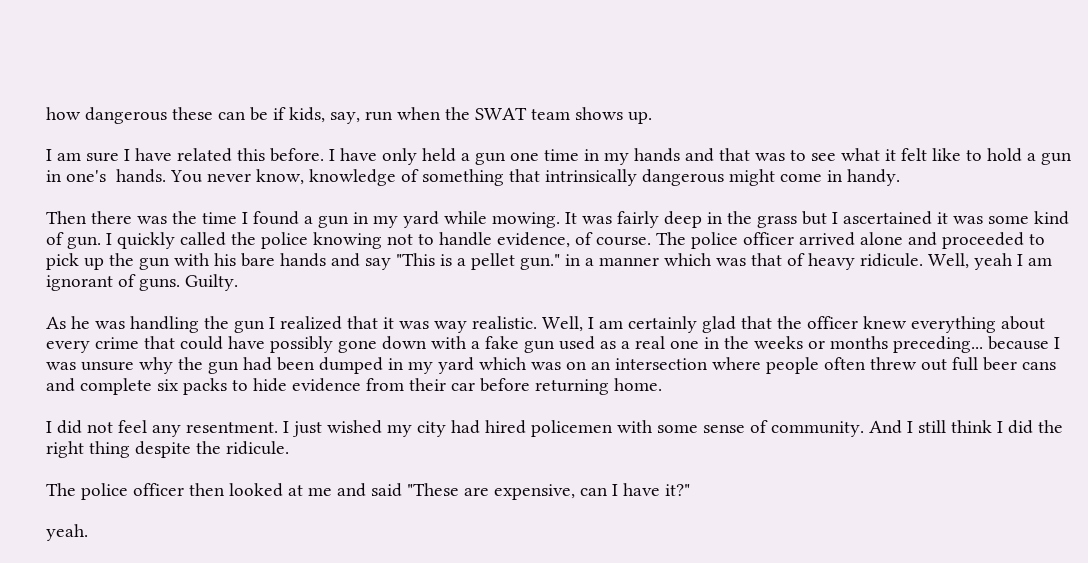how dangerous these can be if kids, say, run when the SWAT team shows up.

I am sure I have related this before. I have only held a gun one time in my hands and that was to see what it felt like to hold a gun in one's  hands. You never know, knowledge of something that intrinsically dangerous might come in handy.

Then there was the time I found a gun in my yard while mowing. It was fairly deep in the grass but I ascertained it was some kind of gun. I quickly called the police knowing not to handle evidence, of course. The police officer arrived alone and proceeded to pick up the gun with his bare hands and say "This is a pellet gun." in a manner which was that of heavy ridicule. Well, yeah I am ignorant of guns. Guilty.

As he was handling the gun I realized that it was way realistic. Well, I am certainly glad that the officer knew everything about every crime that could have possibly gone down with a fake gun used as a real one in the weeks or months preceding... because I was unsure why the gun had been dumped in my yard which was on an intersection where people often threw out full beer cans and complete six packs to hide evidence from their car before returning home.

I did not feel any resentment. I just wished my city had hired policemen with some sense of community. And I still think I did the right thing despite the ridicule.

The police officer then looked at me and said "These are expensive, can I have it?"

yeah.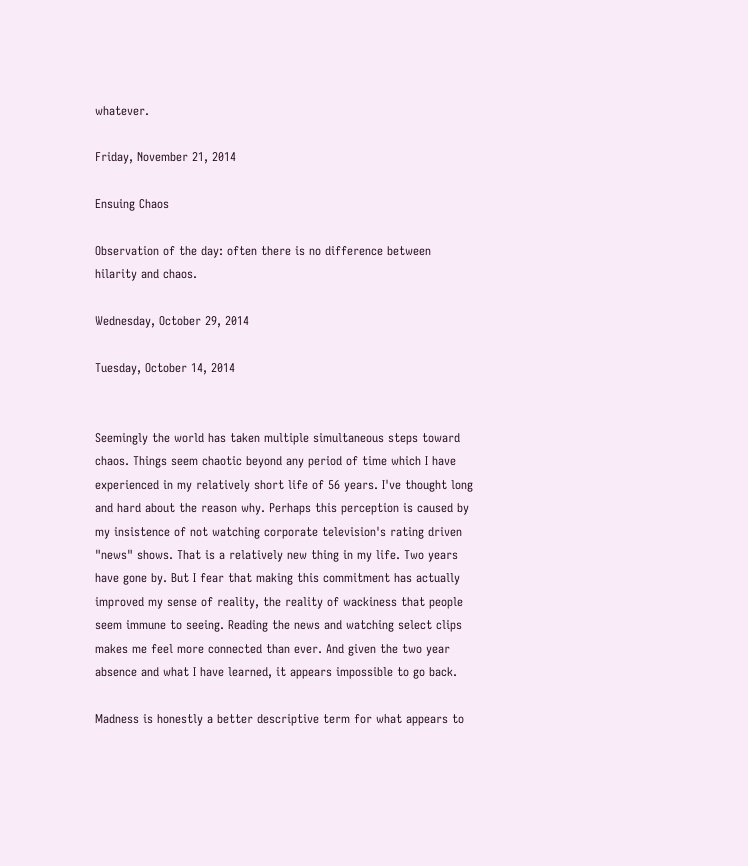whatever.

Friday, November 21, 2014

Ensuing Chaos

Observation of the day: often there is no difference between hilarity and chaos.

Wednesday, October 29, 2014

Tuesday, October 14, 2014


Seemingly the world has taken multiple simultaneous steps toward chaos. Things seem chaotic beyond any period of time which I have experienced in my relatively short life of 56 years. I've thought long and hard about the reason why. Perhaps this perception is caused by my insistence of not watching corporate television's rating driven "news" shows. That is a relatively new thing in my life. Two years have gone by. But I fear that making this commitment has actually improved my sense of reality, the reality of wackiness that people seem immune to seeing. Reading the news and watching select clips makes me feel more connected than ever. And given the two year absence and what I have learned, it appears impossible to go back.

Madness is honestly a better descriptive term for what appears to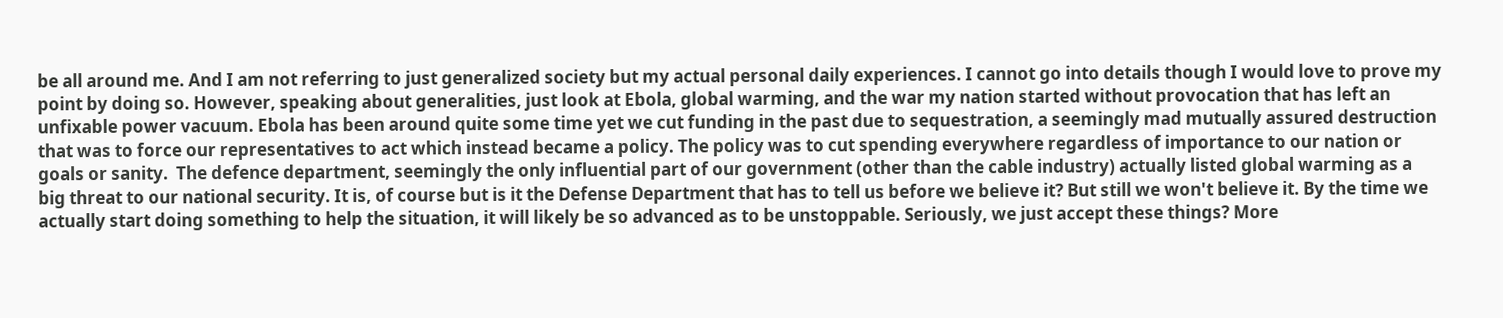be all around me. And I am not referring to just generalized society but my actual personal daily experiences. I cannot go into details though I would love to prove my point by doing so. However, speaking about generalities, just look at Ebola, global warming, and the war my nation started without provocation that has left an unfixable power vacuum. Ebola has been around quite some time yet we cut funding in the past due to sequestration, a seemingly mad mutually assured destruction that was to force our representatives to act which instead became a policy. The policy was to cut spending everywhere regardless of importance to our nation or goals or sanity.  The defence department, seemingly the only influential part of our government (other than the cable industry) actually listed global warming as a big threat to our national security. It is, of course but is it the Defense Department that has to tell us before we believe it? But still we won't believe it. By the time we actually start doing something to help the situation, it will likely be so advanced as to be unstoppable. Seriously, we just accept these things? More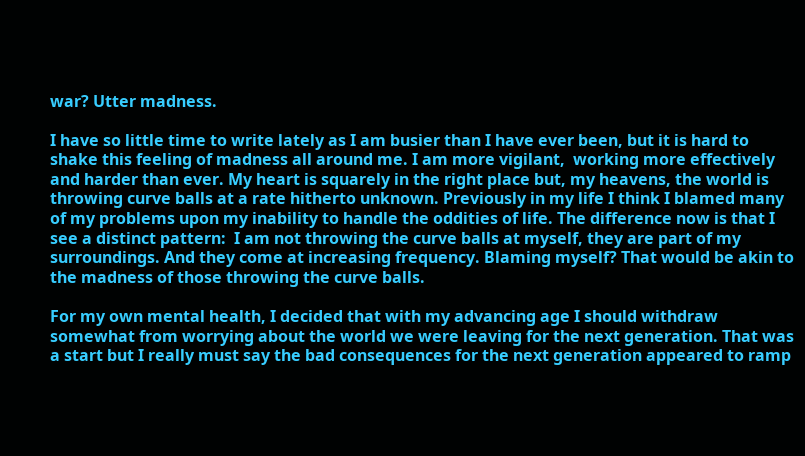war? Utter madness.

I have so little time to write lately as I am busier than I have ever been, but it is hard to shake this feeling of madness all around me. I am more vigilant,  working more effectively and harder than ever. My heart is squarely in the right place but, my heavens, the world is throwing curve balls at a rate hitherto unknown. Previously in my life I think I blamed many of my problems upon my inability to handle the oddities of life. The difference now is that I see a distinct pattern:  I am not throwing the curve balls at myself, they are part of my surroundings. And they come at increasing frequency. Blaming myself? That would be akin to the madness of those throwing the curve balls.

For my own mental health, I decided that with my advancing age I should withdraw somewhat from worrying about the world we were leaving for the next generation. That was a start but I really must say the bad consequences for the next generation appeared to ramp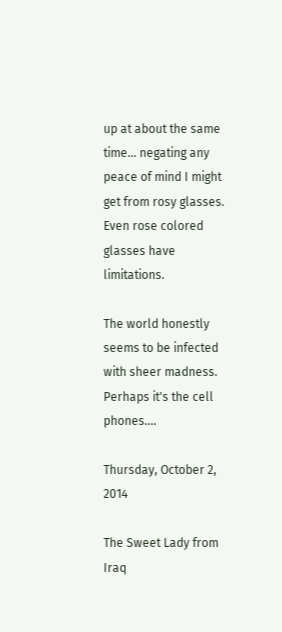up at about the same time... negating any peace of mind I might get from rosy glasses. Even rose colored glasses have limitations.

The world honestly seems to be infected with sheer madness. Perhaps it's the cell phones....

Thursday, October 2, 2014

The Sweet Lady from Iraq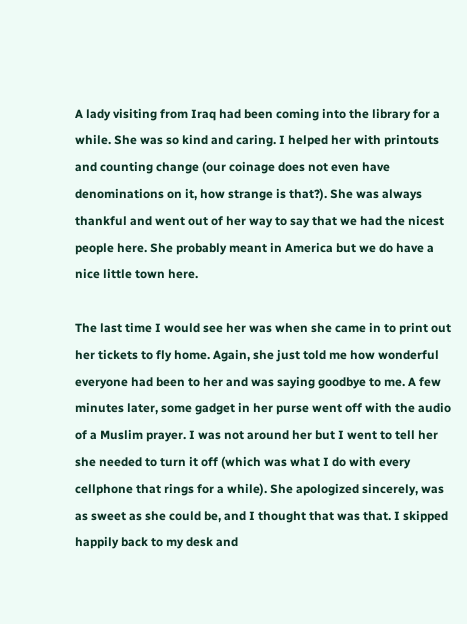A lady visiting from Iraq had been coming into the library for a while. She was so kind and caring. I helped her with printouts and counting change (our coinage does not even have denominations on it, how strange is that?). She was always thankful and went out of her way to say that we had the nicest people here. She probably meant in America but we do have a nice little town here.

The last time I would see her was when she came in to print out her tickets to fly home. Again, she just told me how wonderful everyone had been to her and was saying goodbye to me. A few minutes later, some gadget in her purse went off with the audio of a Muslim prayer. I was not around her but I went to tell her she needed to turn it off (which was what I do with every cellphone that rings for a while). She apologized sincerely, was as sweet as she could be, and I thought that was that. I skipped happily back to my desk and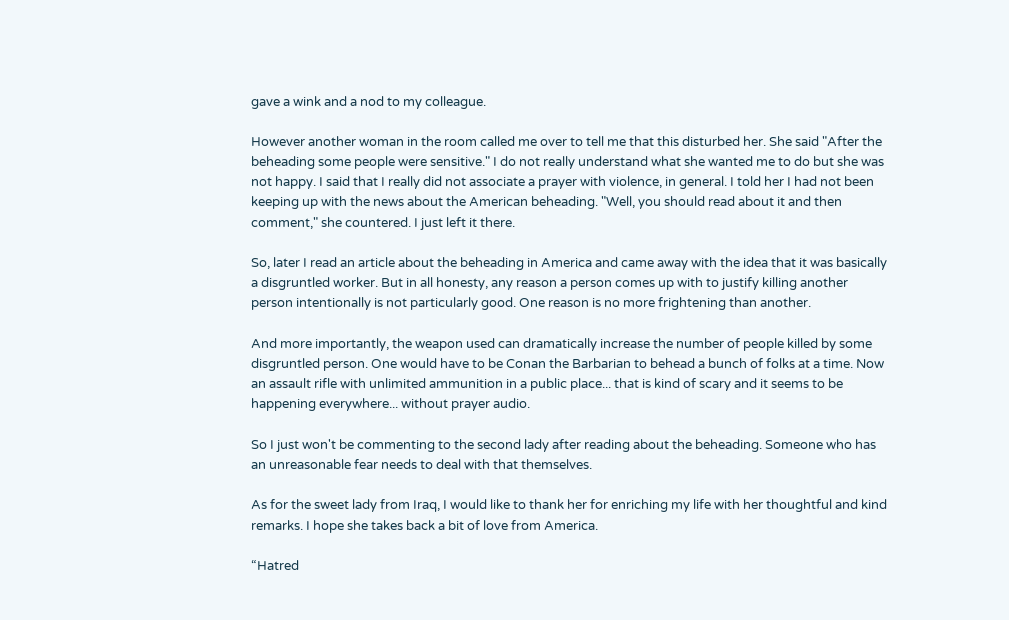gave a wink and a nod to my colleague.

However another woman in the room called me over to tell me that this disturbed her. She said "After the beheading some people were sensitive." I do not really understand what she wanted me to do but she was not happy. I said that I really did not associate a prayer with violence, in general. I told her I had not been keeping up with the news about the American beheading. "Well, you should read about it and then comment," she countered. I just left it there.

So, later I read an article about the beheading in America and came away with the idea that it was basically a disgruntled worker. But in all honesty, any reason a person comes up with to justify killing another person intentionally is not particularly good. One reason is no more frightening than another.

And more importantly, the weapon used can dramatically increase the number of people killed by some disgruntled person. One would have to be Conan the Barbarian to behead a bunch of folks at a time. Now an assault rifle with unlimited ammunition in a public place... that is kind of scary and it seems to be happening everywhere... without prayer audio.

So I just won't be commenting to the second lady after reading about the beheading. Someone who has an unreasonable fear needs to deal with that themselves.

As for the sweet lady from Iraq, I would like to thank her for enriching my life with her thoughtful and kind remarks. I hope she takes back a bit of love from America.

“Hatred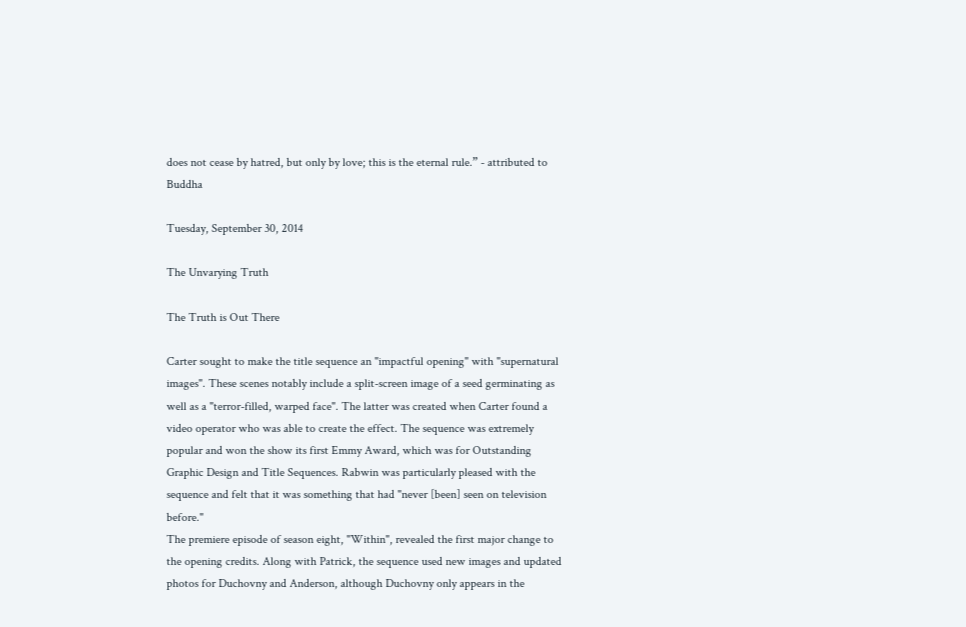does not cease by hatred, but only by love; this is the eternal rule.” - attributed to Buddha

Tuesday, September 30, 2014

The Unvarying Truth

The Truth is Out There

Carter sought to make the title sequence an "impactful opening" with "supernatural images". These scenes notably include a split-screen image of a seed germinating as well as a "terror-filled, warped face". The latter was created when Carter found a video operator who was able to create the effect. The sequence was extremely popular and won the show its first Emmy Award, which was for Outstanding Graphic Design and Title Sequences. Rabwin was particularly pleased with the sequence and felt that it was something that had "never [been] seen on television before."
The premiere episode of season eight, "Within", revealed the first major change to the opening credits. Along with Patrick, the sequence used new images and updated photos for Duchovny and Anderson, although Duchovny only appears in the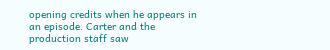opening credits when he appears in an episode. Carter and the production staff saw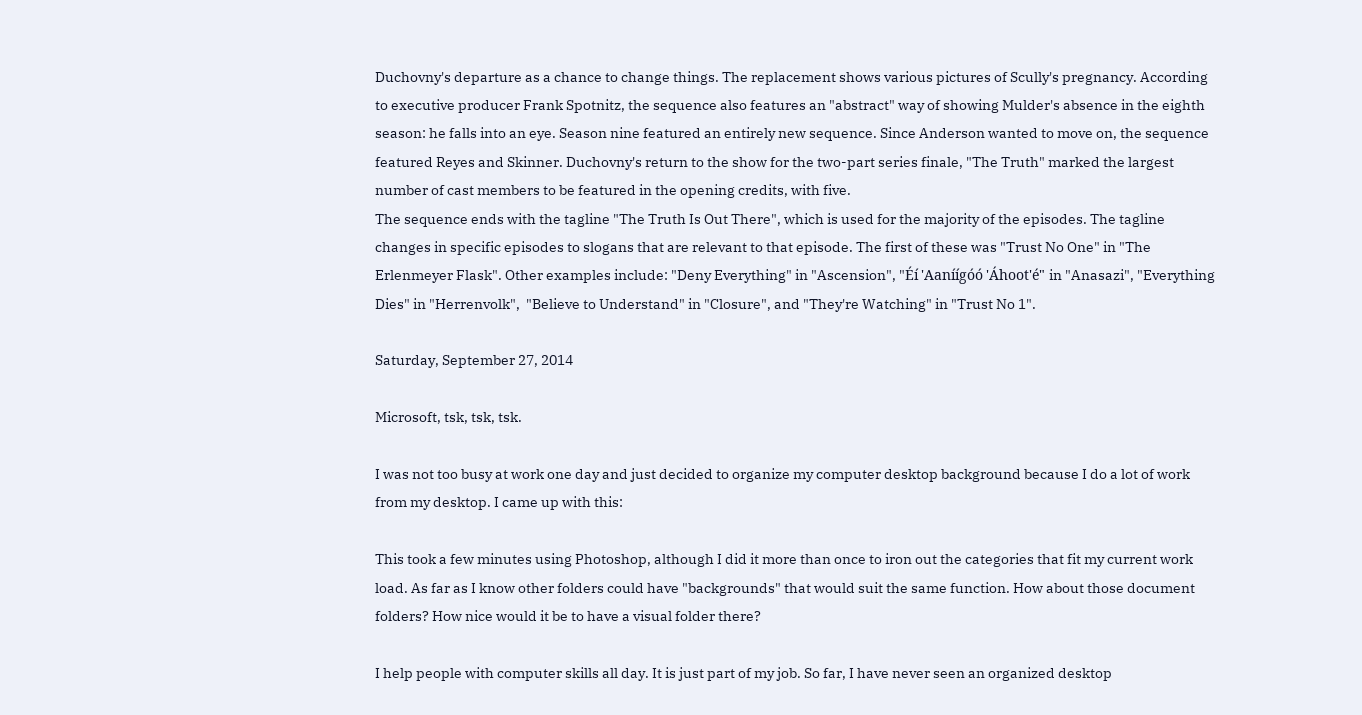Duchovny's departure as a chance to change things. The replacement shows various pictures of Scully's pregnancy. According to executive producer Frank Spotnitz, the sequence also features an "abstract" way of showing Mulder's absence in the eighth season: he falls into an eye. Season nine featured an entirely new sequence. Since Anderson wanted to move on, the sequence featured Reyes and Skinner. Duchovny's return to the show for the two-part series finale, "The Truth" marked the largest number of cast members to be featured in the opening credits, with five.
The sequence ends with the tagline "The Truth Is Out There", which is used for the majority of the episodes. The tagline changes in specific episodes to slogans that are relevant to that episode. The first of these was "Trust No One" in "The Erlenmeyer Flask". Other examples include: "Deny Everything" in "Ascension", "Éí 'Aaníígóó 'Áhoot'é" in "Anasazi", "Everything Dies" in "Herrenvolk",  "Believe to Understand" in "Closure", and "They're Watching" in "Trust No 1".

Saturday, September 27, 2014

Microsoft, tsk, tsk, tsk.

I was not too busy at work one day and just decided to organize my computer desktop background because I do a lot of work from my desktop. I came up with this:

This took a few minutes using Photoshop, although I did it more than once to iron out the categories that fit my current work load. As far as I know other folders could have "backgrounds" that would suit the same function. How about those document folders? How nice would it be to have a visual folder there?

I help people with computer skills all day. It is just part of my job. So far, I have never seen an organized desktop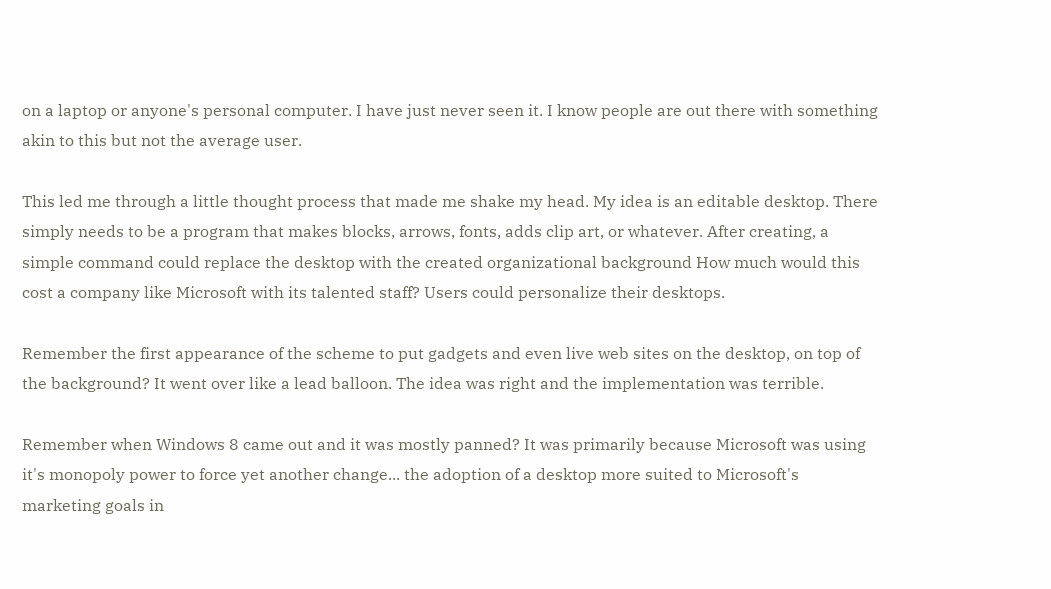on a laptop or anyone's personal computer. I have just never seen it. I know people are out there with something akin to this but not the average user.

This led me through a little thought process that made me shake my head. My idea is an editable desktop. There simply needs to be a program that makes blocks, arrows, fonts, adds clip art, or whatever. After creating, a simple command could replace the desktop with the created organizational background How much would this cost a company like Microsoft with its talented staff? Users could personalize their desktops.

Remember the first appearance of the scheme to put gadgets and even live web sites on the desktop, on top of the background? It went over like a lead balloon. The idea was right and the implementation was terrible.

Remember when Windows 8 came out and it was mostly panned? It was primarily because Microsoft was using it's monopoly power to force yet another change... the adoption of a desktop more suited to Microsoft's marketing goals in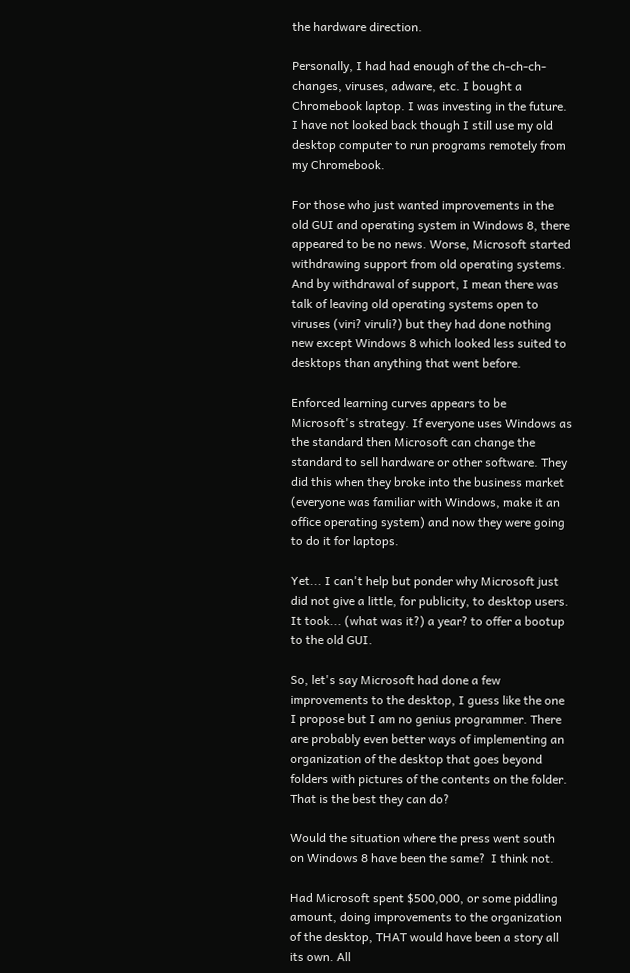the hardware direction.

Personally, I had had enough of the ch-ch-ch-changes, viruses, adware, etc. I bought a Chromebook laptop. I was investing in the future. I have not looked back though I still use my old desktop computer to run programs remotely from my Chromebook.

For those who just wanted improvements in the old GUI and operating system in Windows 8, there appeared to be no news. Worse, Microsoft started withdrawing support from old operating systems. And by withdrawal of support, I mean there was talk of leaving old operating systems open to viruses (viri? viruli?) but they had done nothing new except Windows 8 which looked less suited to desktops than anything that went before.

Enforced learning curves appears to be Microsoft's strategy. If everyone uses Windows as the standard then Microsoft can change the standard to sell hardware or other software. They did this when they broke into the business market (everyone was familiar with Windows, make it an office operating system) and now they were going to do it for laptops.

Yet... I can't help but ponder why Microsoft just did not give a little, for publicity, to desktop users. It took... (what was it?) a year? to offer a bootup to the old GUI.

So, let's say Microsoft had done a few improvements to the desktop, I guess like the one I propose but I am no genius programmer. There are probably even better ways of implementing an organization of the desktop that goes beyond folders with pictures of the contents on the folder. That is the best they can do?

Would the situation where the press went south on Windows 8 have been the same?  I think not.

Had Microsoft spent $500,000, or some piddling amount, doing improvements to the organization of the desktop, THAT would have been a story all its own. All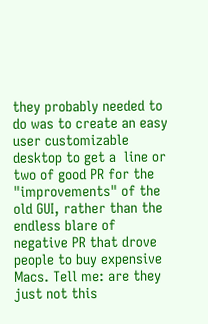they probably needed to do was to create an easy user customizable desktop to get a  line or two of good PR for the "improvements" of the old GUI, rather than the endless blare of negative PR that drove people to buy expensive Macs. Tell me: are they just not this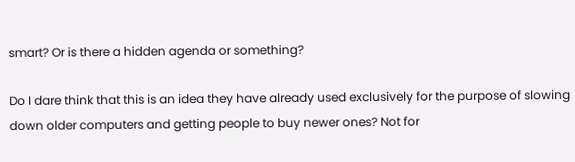smart? Or is there a hidden agenda or something?

Do I dare think that this is an idea they have already used exclusively for the purpose of slowing down older computers and getting people to buy newer ones? Not for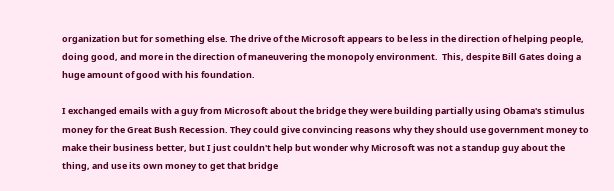organization but for something else. The drive of the Microsoft appears to be less in the direction of helping people, doing good, and more in the direction of maneuvering the monopoly environment.  This, despite Bill Gates doing a huge amount of good with his foundation.

I exchanged emails with a guy from Microsoft about the bridge they were building partially using Obama's stimulus money for the Great Bush Recession. They could give convincing reasons why they should use government money to make their business better, but I just couldn't help but wonder why Microsoft was not a standup guy about the thing, and use its own money to get that bridge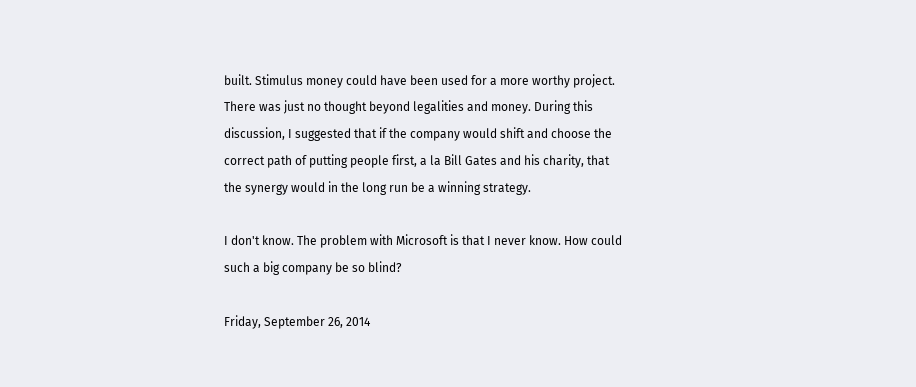built. Stimulus money could have been used for a more worthy project. There was just no thought beyond legalities and money. During this discussion, I suggested that if the company would shift and choose the correct path of putting people first, a la Bill Gates and his charity, that the synergy would in the long run be a winning strategy.

I don't know. The problem with Microsoft is that I never know. How could such a big company be so blind?

Friday, September 26, 2014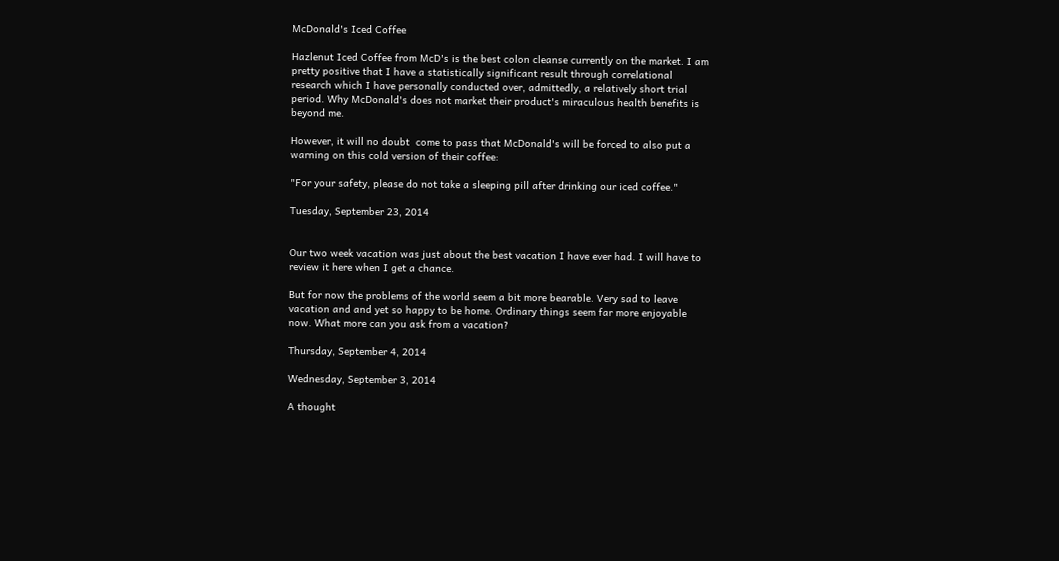McDonald's Iced Coffee

Hazlenut Iced Coffee from McD's is the best colon cleanse currently on the market. I am pretty positive that I have a statistically significant result through correlational research which I have personally conducted over, admittedly, a relatively short trial period. Why McDonald's does not market their product's miraculous health benefits is beyond me.

However, it will no doubt  come to pass that McDonald's will be forced to also put a warning on this cold version of their coffee:

"For your safety, please do not take a sleeping pill after drinking our iced coffee."

Tuesday, September 23, 2014


Our two week vacation was just about the best vacation I have ever had. I will have to review it here when I get a chance.

But for now the problems of the world seem a bit more bearable. Very sad to leave vacation and and yet so happy to be home. Ordinary things seem far more enjoyable now. What more can you ask from a vacation?

Thursday, September 4, 2014

Wednesday, September 3, 2014

A thought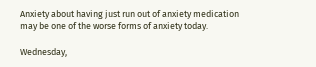Anxiety about having just run out of anxiety medication may be one of the worse forms of anxiety today.

Wednesday,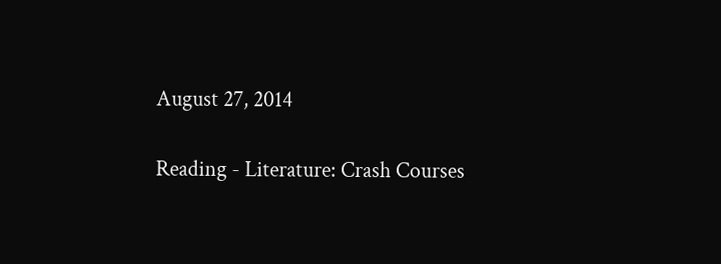August 27, 2014

Reading - Literature: Crash Courses